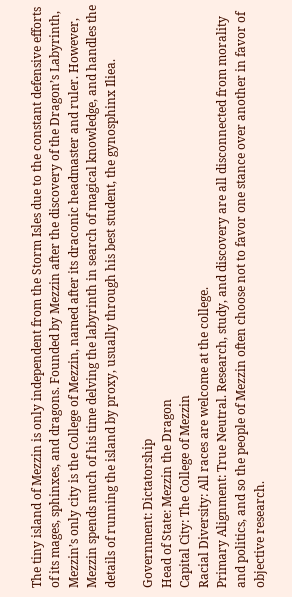The tiny island of Mezzin is only independent from the Storm Isles due to the constant defensive efforts of its mages, sphinxes, and dragons. Founded by Mezzin after the discovery of the Dragon’s Labyrinth, Mezzin’s only city is the College of Mezzin, named after its draconic headmaster and ruler. However, Mezzin spends much of his time delving the labyrinth in search of magical knowledge, and handles the details of running the island by proxy, usually through his best student, the gynosphinx Iliea.

Government: Dictatorship
Head of State: Mezzin the Dragon
Capital City: The College of Mezzin
Racial Diversity: All races are welcome at the college.
Primary Alignment: True Neutral. Research, study, and discovery are all disconnected from morality and politics, and so the people of Mezzin often choose not to favor one stance over another in favor of objective research.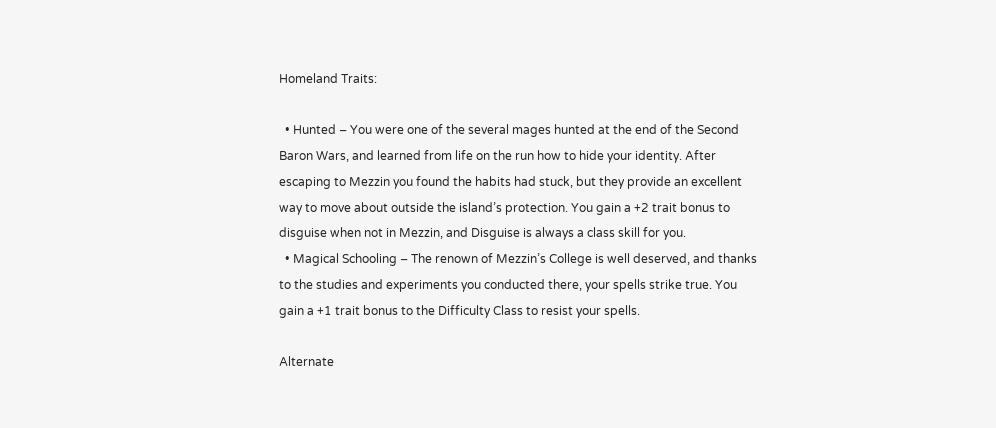Homeland Traits:

  • Hunted – You were one of the several mages hunted at the end of the Second Baron Wars, and learned from life on the run how to hide your identity. After escaping to Mezzin you found the habits had stuck, but they provide an excellent way to move about outside the island’s protection. You gain a +2 trait bonus to disguise when not in Mezzin, and Disguise is always a class skill for you.
  • Magical Schooling – The renown of Mezzin’s College is well deserved, and thanks to the studies and experiments you conducted there, your spells strike true. You gain a +1 trait bonus to the Difficulty Class to resist your spells.

Alternate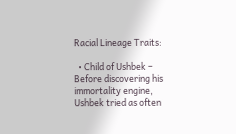Racial Lineage Traits:

  • Child of Ushbek – Before discovering his immortality engine, Ushbek tried as often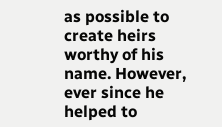as possible to create heirs worthy of his name. However, ever since he helped to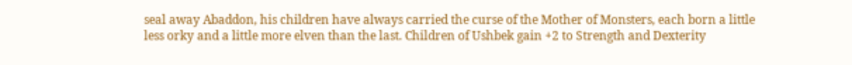seal away Abaddon, his children have always carried the curse of the Mother of Monsters, each born a little less orky and a little more elven than the last. Children of Ushbek gain +2 to Strength and Dexterity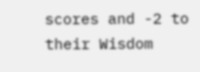scores and -2 to their Wisdom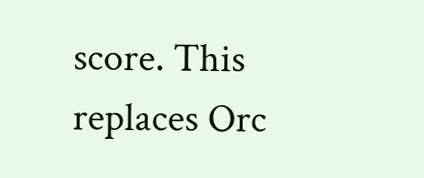score. This replaces Orc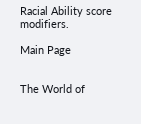Racial Ability score modifiers.

Main Page


The World of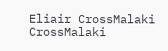Eliair CrossMalaki CrossMalaki